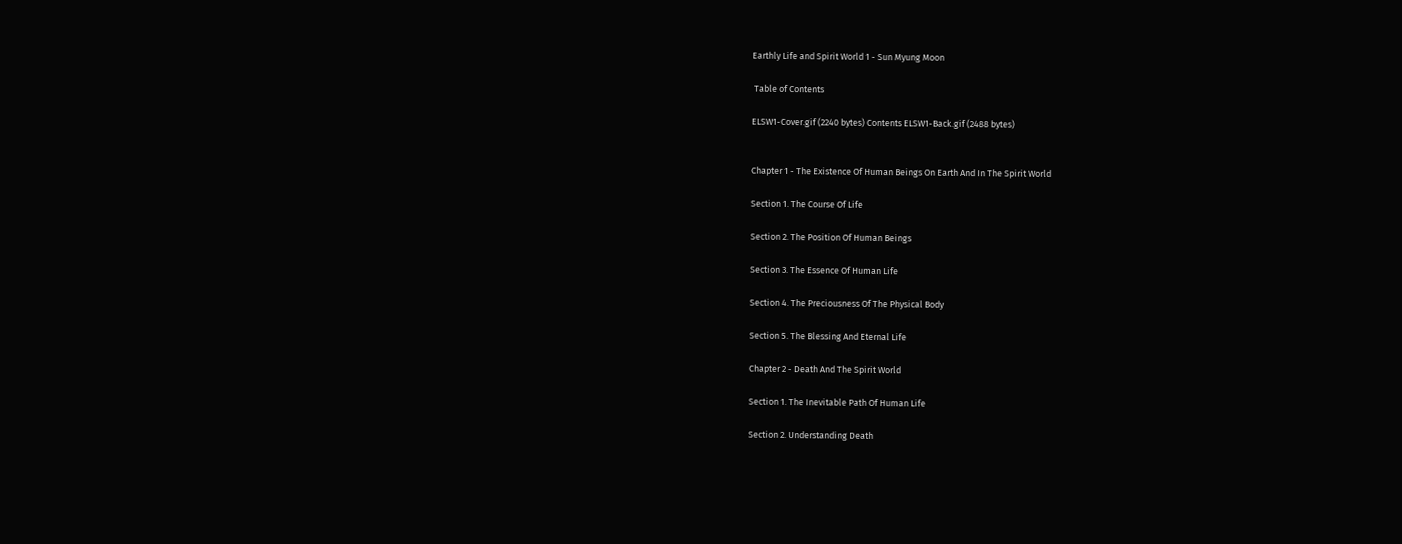Earthly Life and Spirit World 1 - Sun Myung Moon

 Table of Contents

ELSW1-Cover.gif (2240 bytes) Contents ELSW1-Back.gif (2488 bytes)


Chapter 1 - The Existence Of Human Beings On Earth And In The Spirit World

Section 1. The Course Of Life

Section 2. The Position Of Human Beings

Section 3. The Essence Of Human Life

Section 4. The Preciousness Of The Physical Body

Section 5. The Blessing And Eternal Life

Chapter 2 - Death And The Spirit World

Section 1. The Inevitable Path Of Human Life

Section 2. Understanding Death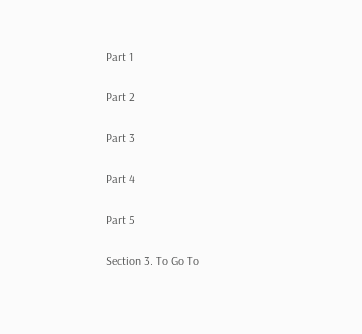Part 1

Part 2

Part 3

Part 4

Part 5

Section 3. To Go To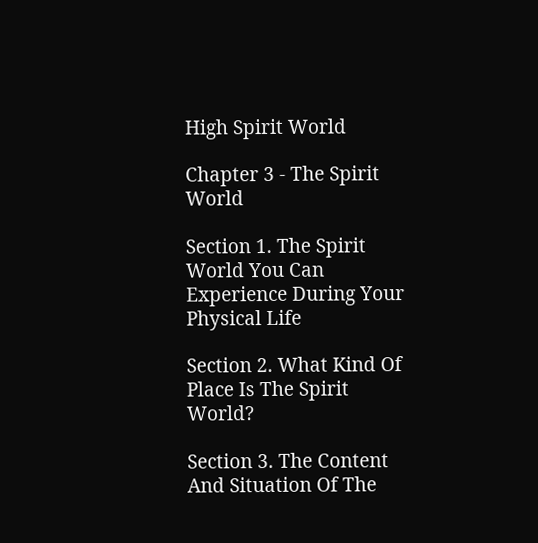High Spirit World

Chapter 3 - The Spirit World

Section 1. The Spirit World You Can Experience During Your Physical Life

Section 2. What Kind Of Place Is The Spirit World?

Section 3. The Content And Situation Of The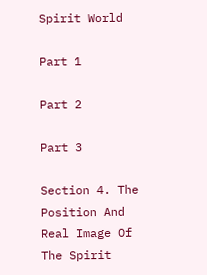Spirit World

Part 1

Part 2

Part 3

Section 4. The Position And Real Image Of The Spirit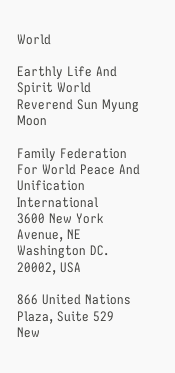World

Earthly Life And Spirit World
Reverend Sun Myung Moon

Family Federation For World Peace And Unification International
3600 New York Avenue, NE
Washington DC. 20002, USA

866 United Nations Plaza, Suite 529
New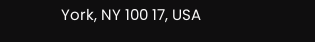York, NY 100 17, USA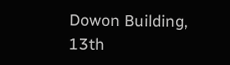Dowon Building, 13th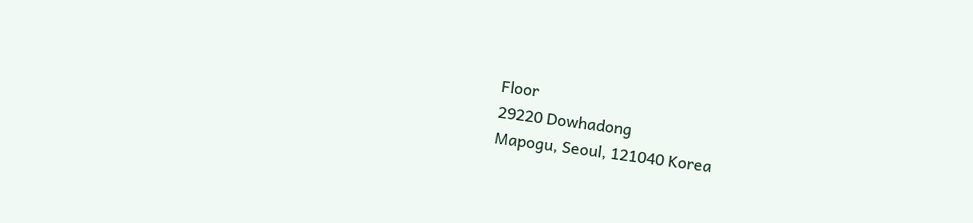Floor
29220 Dowhadong
Mapogu, Seoul, 121040 Korea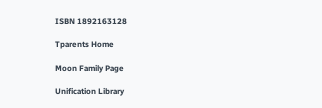ISBN 1892163128

Tparents Home

Moon Family Page

Unification Library